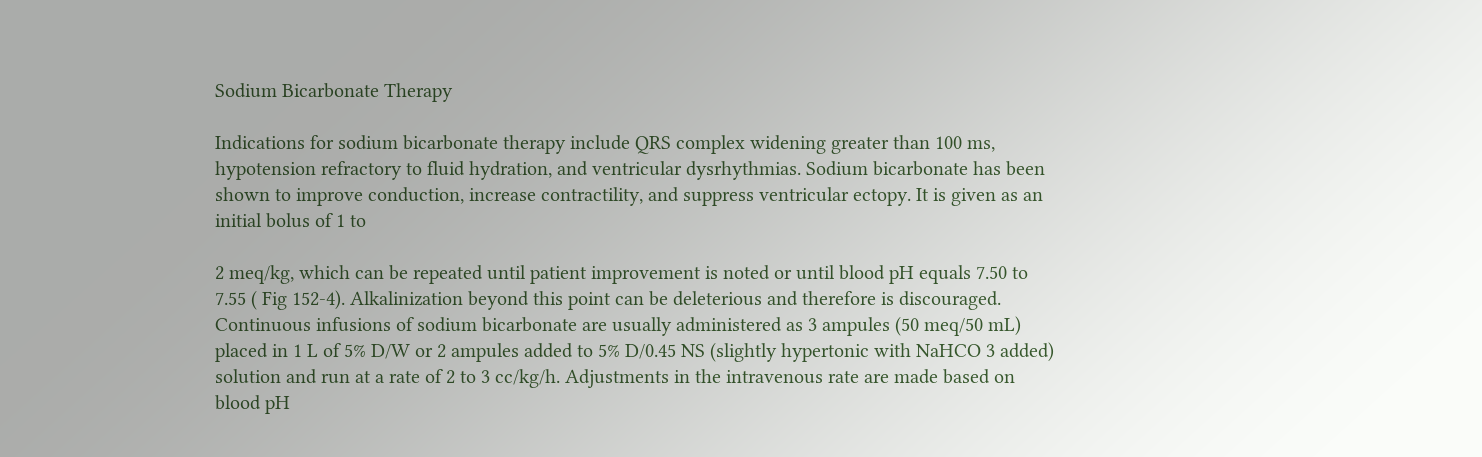Sodium Bicarbonate Therapy

Indications for sodium bicarbonate therapy include QRS complex widening greater than 100 ms, hypotension refractory to fluid hydration, and ventricular dysrhythmias. Sodium bicarbonate has been shown to improve conduction, increase contractility, and suppress ventricular ectopy. It is given as an initial bolus of 1 to

2 meq/kg, which can be repeated until patient improvement is noted or until blood pH equals 7.50 to 7.55 ( Fig 152-4). Alkalinization beyond this point can be deleterious and therefore is discouraged. Continuous infusions of sodium bicarbonate are usually administered as 3 ampules (50 meq/50 mL) placed in 1 L of 5% D/W or 2 ampules added to 5% D/0.45 NS (slightly hypertonic with NaHCO 3 added) solution and run at a rate of 2 to 3 cc/kg/h. Adjustments in the intravenous rate are made based on blood pH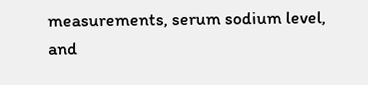measurements, serum sodium level, and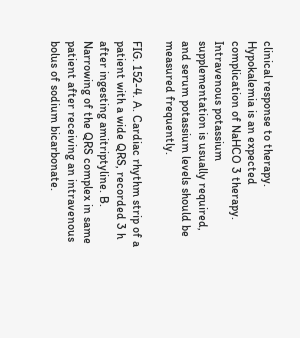clinical response to therapy. Hypokalemia is an expected complication of NaHCO 3 therapy. Intravenous potassium supplementation is usually required, and serum potassium levels should be measured frequently.

FIG. 152-4. A. Cardiac rhythm strip of a patient with a wide QRS, recorded 3 h after ingesting amitriptyline. B. Narrowing of the QRS complex in same patient after receiving an intravenous bolus of sodium bicarbonate.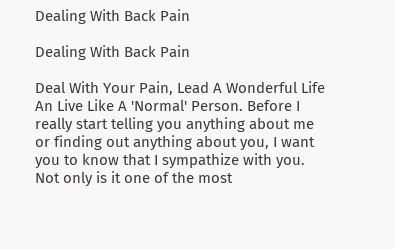Dealing With Back Pain

Dealing With Back Pain

Deal With Your Pain, Lead A Wonderful Life An Live Like A 'Normal' Person. Before I really start telling you anything about me or finding out anything about you, I want you to know that I sympathize with you. Not only is it one of the most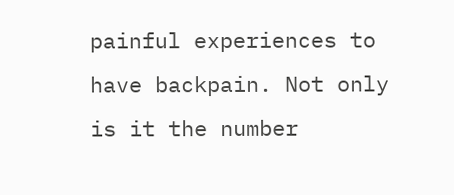painful experiences to have backpain. Not only is it the number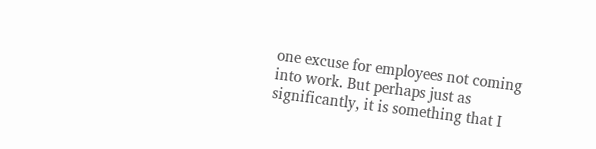one excuse for employees not coming into work. But perhaps just as significantly, it is something that I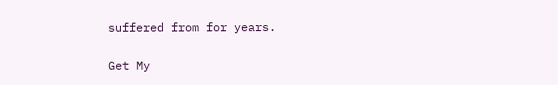suffered from for years.

Get My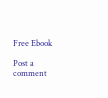Free Ebook

Post a comment